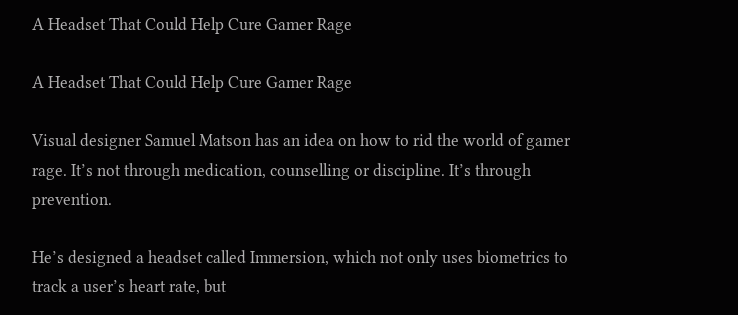A Headset That Could Help Cure Gamer Rage

A Headset That Could Help Cure Gamer Rage

Visual designer Samuel Matson has an idea on how to rid the world of gamer rage. It’s not through medication, counselling or discipline. It’s through prevention.

He’s designed a headset called Immersion, which not only uses biometrics to track a user’s heart rate, but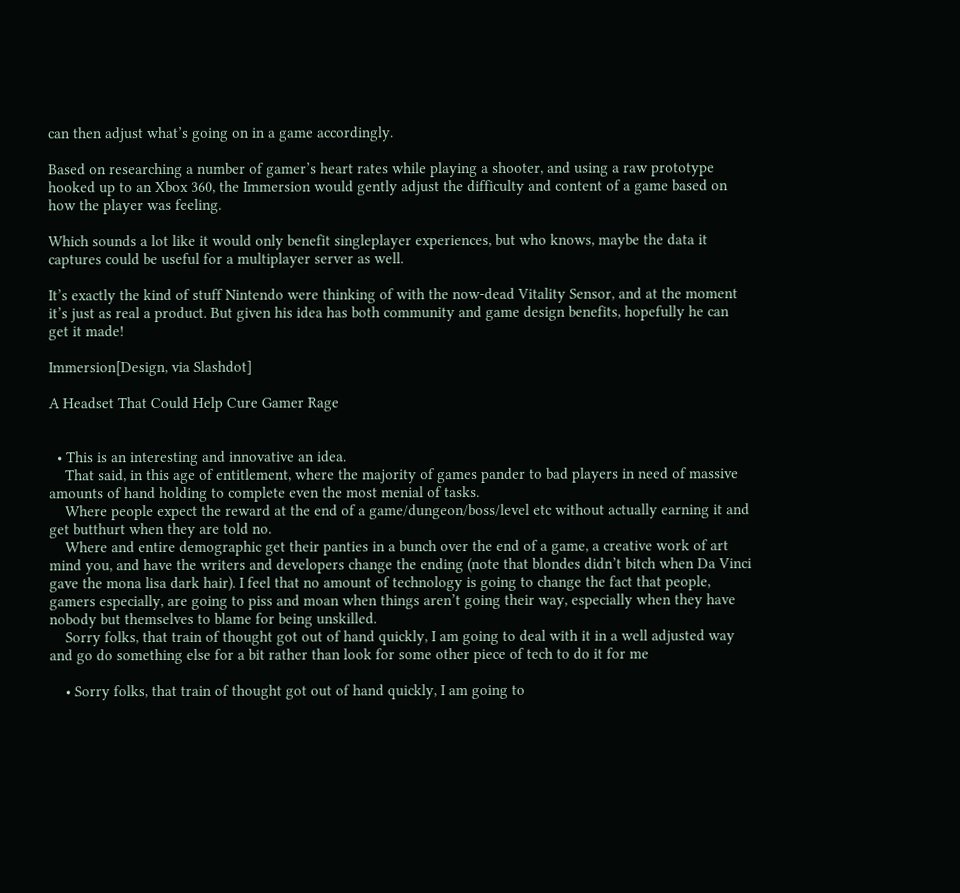can then adjust what’s going on in a game accordingly.

Based on researching a number of gamer’s heart rates while playing a shooter, and using a raw prototype hooked up to an Xbox 360, the Immersion would gently adjust the difficulty and content of a game based on how the player was feeling.

Which sounds a lot like it would only benefit singleplayer experiences, but who knows, maybe the data it captures could be useful for a multiplayer server as well.

It’s exactly the kind of stuff Nintendo were thinking of with the now-dead Vitality Sensor, and at the moment it’s just as real a product. But given his idea has both community and game design benefits, hopefully he can get it made!

Immersion[Design, via Slashdot]

A Headset That Could Help Cure Gamer Rage


  • This is an interesting and innovative an idea.
    That said, in this age of entitlement, where the majority of games pander to bad players in need of massive amounts of hand holding to complete even the most menial of tasks.
    Where people expect the reward at the end of a game/dungeon/boss/level etc without actually earning it and get butthurt when they are told no.
    Where and entire demographic get their panties in a bunch over the end of a game, a creative work of art mind you, and have the writers and developers change the ending (note that blondes didn’t bitch when Da Vinci gave the mona lisa dark hair). I feel that no amount of technology is going to change the fact that people, gamers especially, are going to piss and moan when things aren’t going their way, especially when they have nobody but themselves to blame for being unskilled.
    Sorry folks, that train of thought got out of hand quickly, I am going to deal with it in a well adjusted way and go do something else for a bit rather than look for some other piece of tech to do it for me

    • Sorry folks, that train of thought got out of hand quickly, I am going to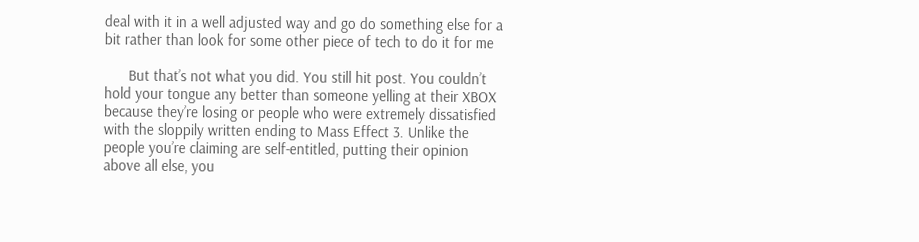deal with it in a well adjusted way and go do something else for a bit rather than look for some other piece of tech to do it for me

      But that’s not what you did. You still hit post. You couldn’t hold your tongue any better than someone yelling at their XBOX because they’re losing or people who were extremely dissatisfied with the sloppily written ending to Mass Effect 3. Unlike the people you’re claiming are self-entitled, putting their opinion above all else, you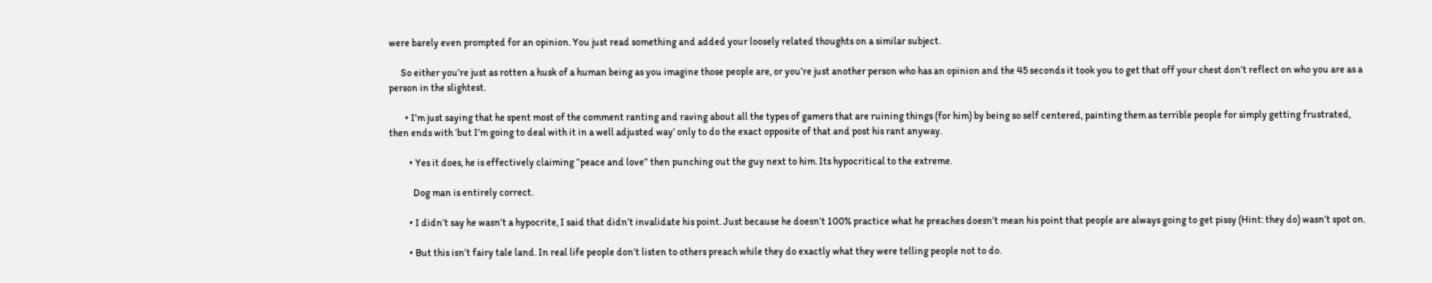were barely even prompted for an opinion. You just read something and added your loosely related thoughts on a similar subject.

      So either you’re just as rotten a husk of a human being as you imagine those people are, or you’re just another person who has an opinion and the 45 seconds it took you to get that off your chest don’t reflect on who you are as a person in the slightest.

        • I’m just saying that he spent most of the comment ranting and raving about all the types of gamers that are ruining things (for him) by being so self centered, painting them as terrible people for simply getting frustrated, then ends with ‘but I’m going to deal with it in a well adjusted way’ only to do the exact opposite of that and post his rant anyway.

          • Yes it does, he is effectively claiming “peace and love” then punching out the guy next to him. Its hypocritical to the extreme.

            Dog man is entirely correct.

          • I didn’t say he wasn’t a hypocrite, I said that didn’t invalidate his point. Just because he doesn’t 100% practice what he preaches doesn’t mean his point that people are always going to get pissy (Hint: they do) wasn’t spot on.

          • But this isn’t fairy tale land. In real life people don’t listen to others preach while they do exactly what they were telling people not to do.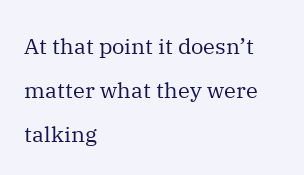At that point it doesn’t matter what they were talking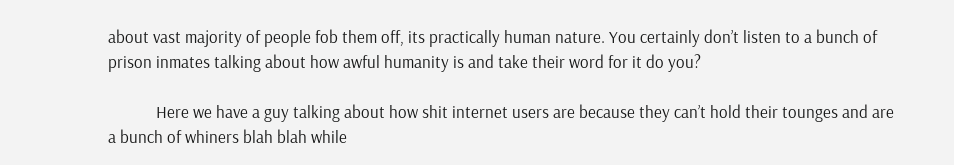about vast majority of people fob them off, its practically human nature. You certainly don’t listen to a bunch of prison inmates talking about how awful humanity is and take their word for it do you?

            Here we have a guy talking about how shit internet users are because they can’t hold their tounges and are a bunch of whiners blah blah while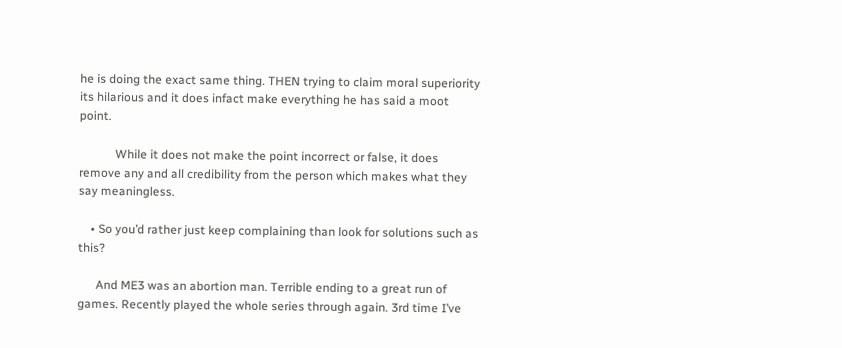he is doing the exact same thing. THEN trying to claim moral superiority its hilarious and it does infact make everything he has said a moot point.

            While it does not make the point incorrect or false, it does remove any and all credibility from the person which makes what they say meaningless.

    • So you’d rather just keep complaining than look for solutions such as this?

      And ME3 was an abortion man. Terrible ending to a great run of games. Recently played the whole series through again. 3rd time I’ve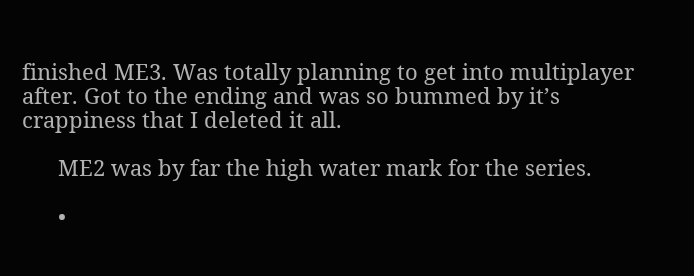finished ME3. Was totally planning to get into multiplayer after. Got to the ending and was so bummed by it’s crappiness that I deleted it all.

      ME2 was by far the high water mark for the series.

      •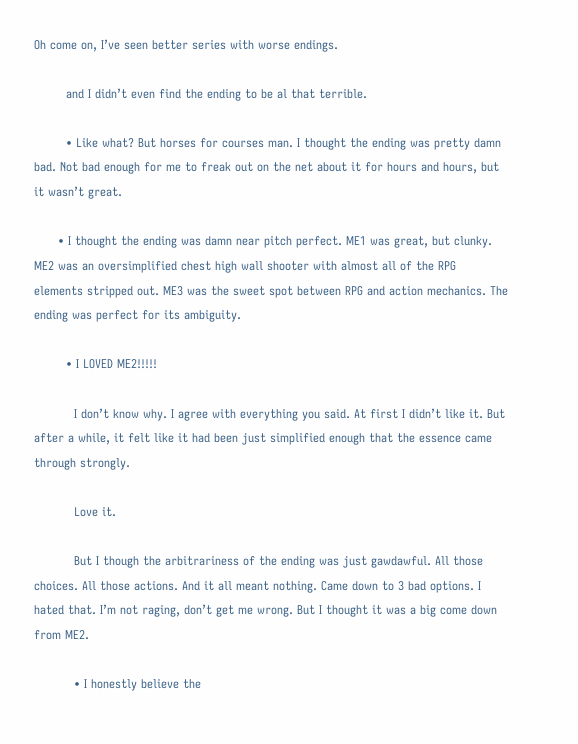Oh come on, I’ve seen better series with worse endings.

        and I didn’t even find the ending to be al that terrible.

        • Like what? But horses for courses man. I thought the ending was pretty damn bad. Not bad enough for me to freak out on the net about it for hours and hours, but it wasn’t great.

      • I thought the ending was damn near pitch perfect. ME1 was great, but clunky. ME2 was an oversimplified chest high wall shooter with almost all of the RPG elements stripped out. ME3 was the sweet spot between RPG and action mechanics. The ending was perfect for its ambiguity.

        • I LOVED ME2!!!!!

          I don’t know why. I agree with everything you said. At first I didn’t like it. But after a while, it felt like it had been just simplified enough that the essence came through strongly.

          Love it.

          But I though the arbitrariness of the ending was just gawdawful. All those choices. All those actions. And it all meant nothing. Came down to 3 bad options. I hated that. I’m not raging, don’t get me wrong. But I thought it was a big come down from ME2.

          • I honestly believe the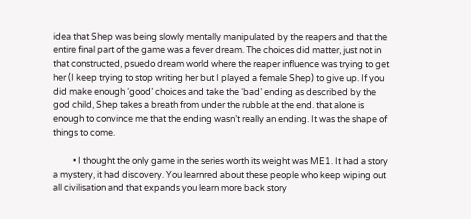idea that Shep was being slowly mentally manipulated by the reapers and that the entire final part of the game was a fever dream. The choices did matter, just not in that constructed, psuedo dream world where the reaper influence was trying to get her (I keep trying to stop writing her but I played a female Shep) to give up. If you did make enough ‘good’ choices and take the ‘bad’ ending as described by the god child, Shep takes a breath from under the rubble at the end. that alone is enough to convince me that the ending wasn’t really an ending. It was the shape of things to come.

          • I thought the only game in the series worth its weight was ME1. It had a story a mystery, it had discovery. You learnred about these people who keep wiping out all civilisation and that expands you learn more back story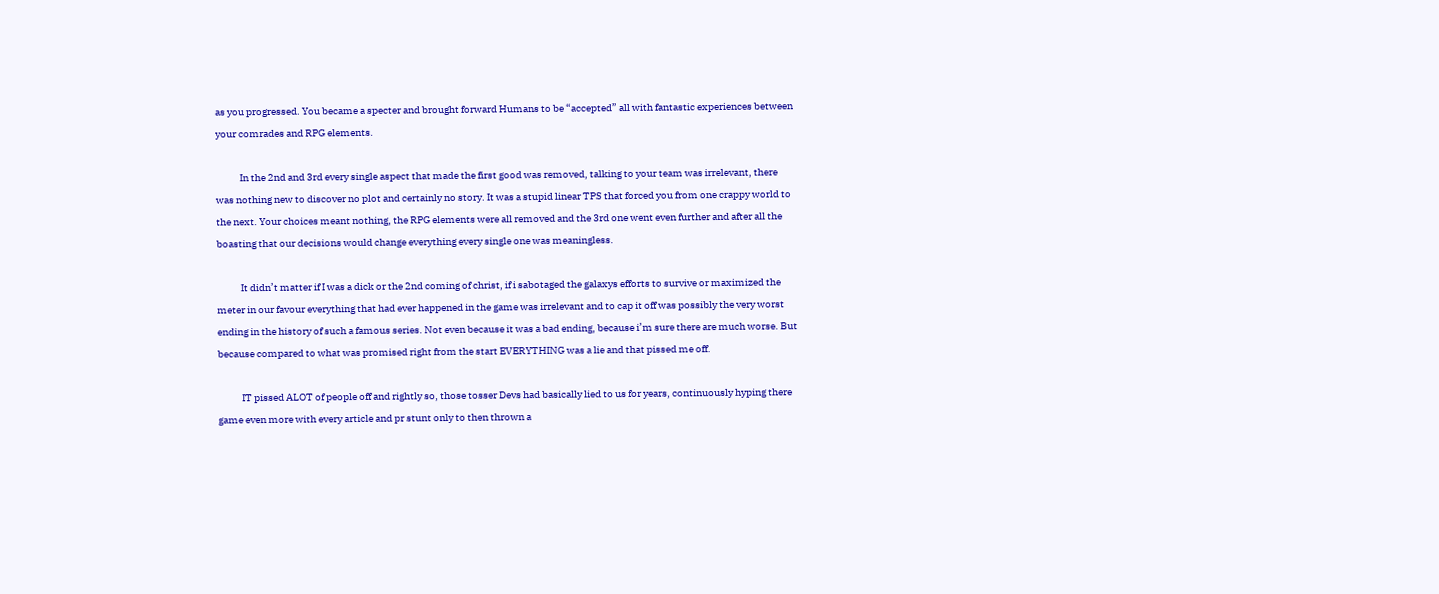as you progressed. You became a specter and brought forward Humans to be “accepted” all with fantastic experiences between your comrades and RPG elements.

            In the 2nd and 3rd every single aspect that made the first good was removed, talking to your team was irrelevant, there was nothing new to discover no plot and certainly no story. It was a stupid linear TPS that forced you from one crappy world to the next. Your choices meant nothing, the RPG elements were all removed and the 3rd one went even further and after all the boasting that our decisions would change everything every single one was meaningless.

            It didn’t matter if I was a dick or the 2nd coming of christ, if i sabotaged the galaxys efforts to survive or maximized the meter in our favour everything that had ever happened in the game was irrelevant and to cap it off was possibly the very worst ending in the history of such a famous series. Not even because it was a bad ending, because i’m sure there are much worse. But because compared to what was promised right from the start EVERYTHING was a lie and that pissed me off.

            IT pissed ALOT of people off and rightly so, those tosser Devs had basically lied to us for years, continuously hyping there game even more with every article and pr stunt only to then thrown a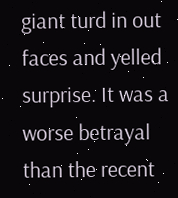giant turd in out faces and yelled surprise. It was a worse betrayal than the recent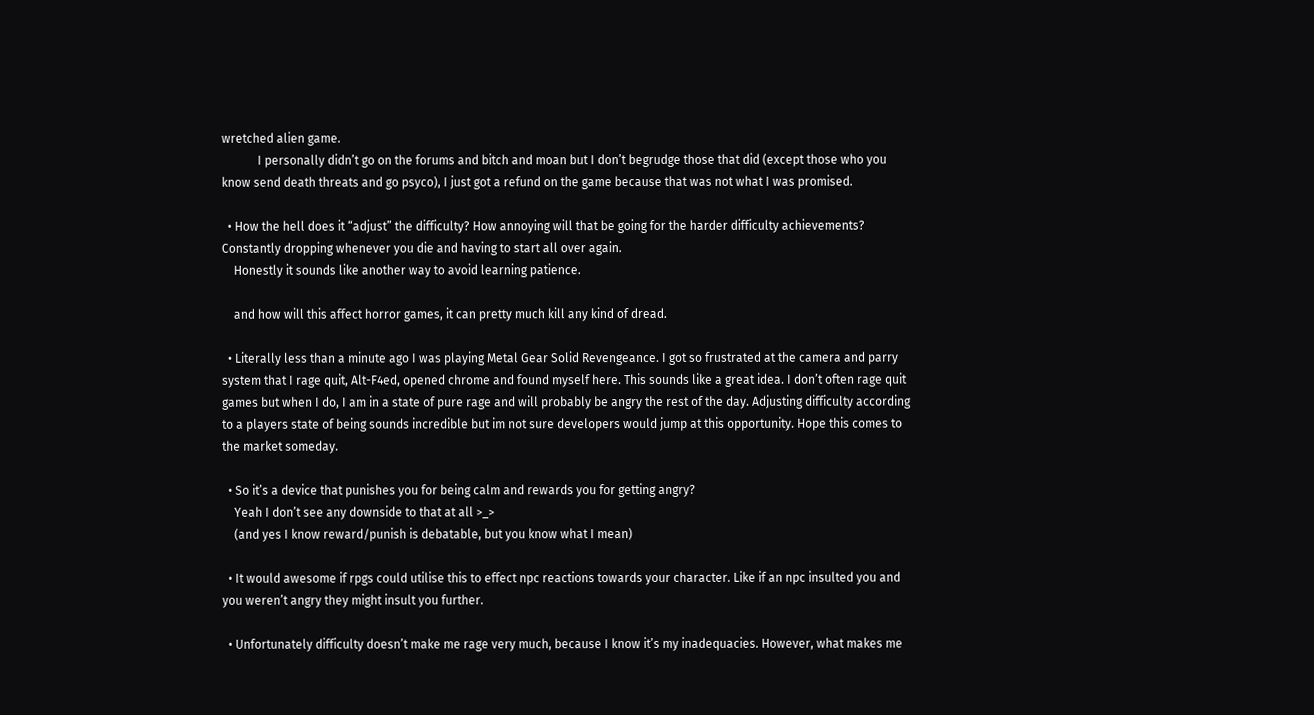wretched alien game.
            I personally didn’t go on the forums and bitch and moan but I don’t begrudge those that did (except those who you know send death threats and go psyco), I just got a refund on the game because that was not what I was promised.

  • How the hell does it “adjust” the difficulty? How annoying will that be going for the harder difficulty achievements? Constantly dropping whenever you die and having to start all over again.
    Honestly it sounds like another way to avoid learning patience.

    and how will this affect horror games, it can pretty much kill any kind of dread.

  • Literally less than a minute ago I was playing Metal Gear Solid Revengeance. I got so frustrated at the camera and parry system that I rage quit, Alt-F4ed, opened chrome and found myself here. This sounds like a great idea. I don’t often rage quit games but when I do, I am in a state of pure rage and will probably be angry the rest of the day. Adjusting difficulty according to a players state of being sounds incredible but im not sure developers would jump at this opportunity. Hope this comes to the market someday.

  • So it’s a device that punishes you for being calm and rewards you for getting angry?
    Yeah I don’t see any downside to that at all >_>
    (and yes I know reward/punish is debatable, but you know what I mean)

  • It would awesome if rpgs could utilise this to effect npc reactions towards your character. Like if an npc insulted you and you weren’t angry they might insult you further.

  • Unfortunately difficulty doesn’t make me rage very much, because I know it’s my inadequacies. However, what makes me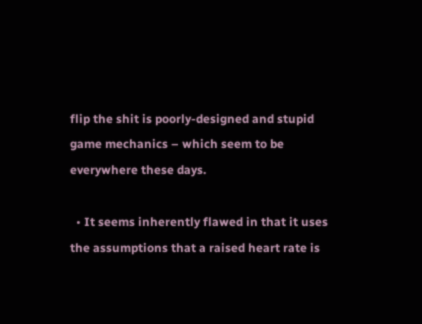flip the shit is poorly-designed and stupid game mechanics – which seem to be everywhere these days.

  • It seems inherently flawed in that it uses the assumptions that a raised heart rate is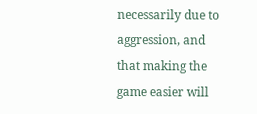necessarily due to aggression, and that making the game easier will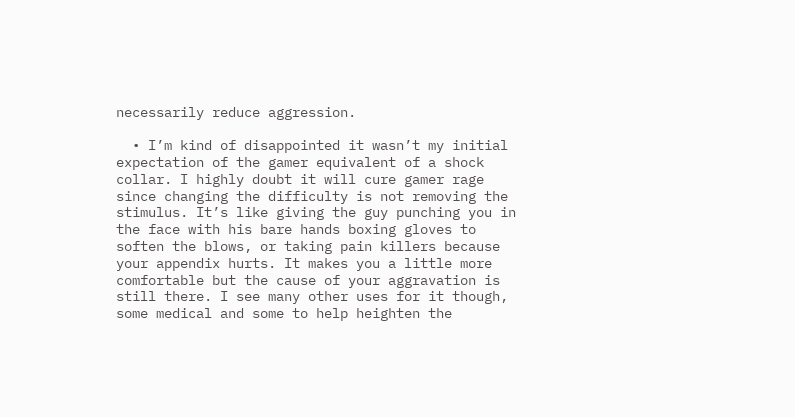necessarily reduce aggression.

  • I’m kind of disappointed it wasn’t my initial expectation of the gamer equivalent of a shock collar. I highly doubt it will cure gamer rage since changing the difficulty is not removing the stimulus. It’s like giving the guy punching you in the face with his bare hands boxing gloves to soften the blows, or taking pain killers because your appendix hurts. It makes you a little more comfortable but the cause of your aggravation is still there. I see many other uses for it though, some medical and some to help heighten the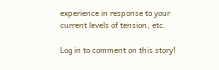experience in response to your current levels of tension, etc.

Log in to comment on this story!